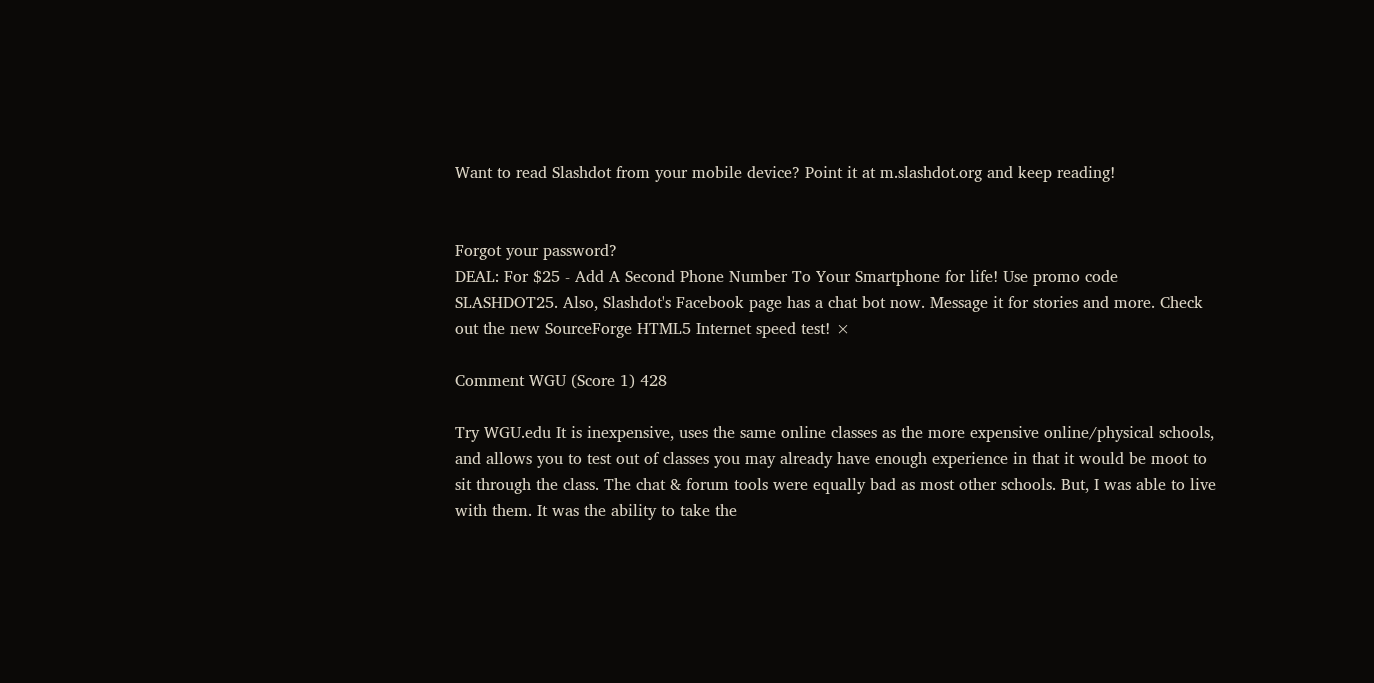Want to read Slashdot from your mobile device? Point it at m.slashdot.org and keep reading!


Forgot your password?
DEAL: For $25 - Add A Second Phone Number To Your Smartphone for life! Use promo code SLASHDOT25. Also, Slashdot's Facebook page has a chat bot now. Message it for stories and more. Check out the new SourceForge HTML5 Internet speed test! ×

Comment WGU (Score 1) 428

Try WGU.edu It is inexpensive, uses the same online classes as the more expensive online/physical schools, and allows you to test out of classes you may already have enough experience in that it would be moot to sit through the class. The chat & forum tools were equally bad as most other schools. But, I was able to live with them. It was the ability to take the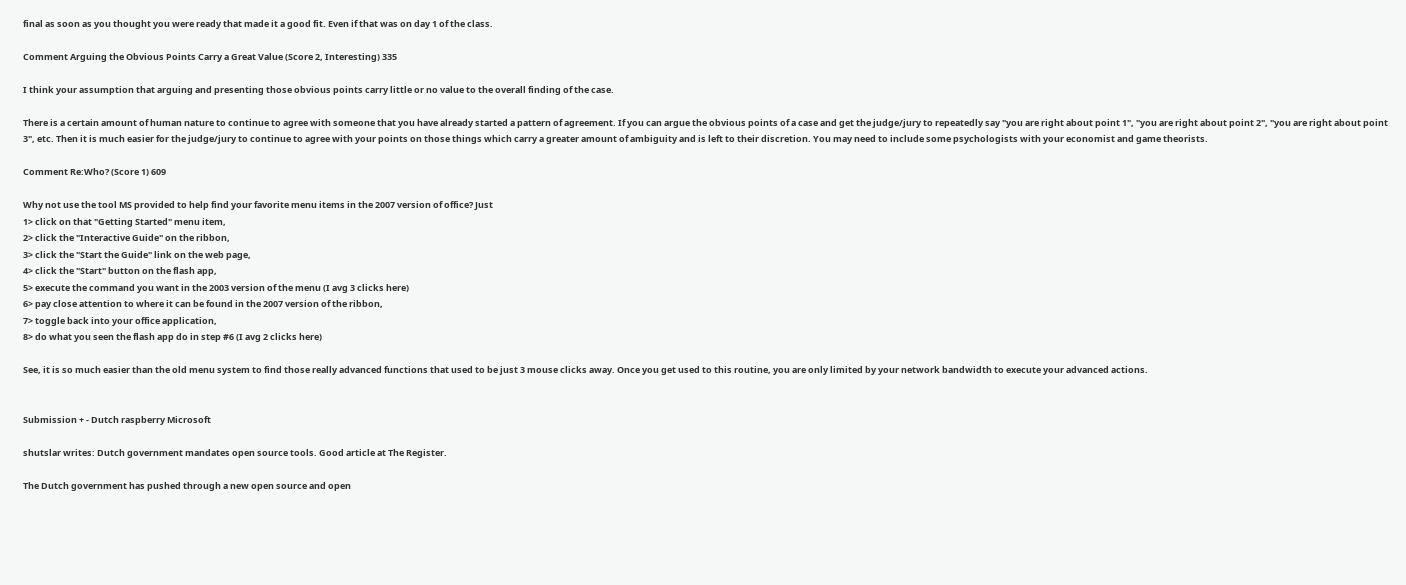final as soon as you thought you were ready that made it a good fit. Even if that was on day 1 of the class.

Comment Arguing the Obvious Points Carry a Great Value (Score 2, Interesting) 335

I think your assumption that arguing and presenting those obvious points carry little or no value to the overall finding of the case.

There is a certain amount of human nature to continue to agree with someone that you have already started a pattern of agreement. If you can argue the obvious points of a case and get the judge/jury to repeatedly say "you are right about point 1", "you are right about point 2", "you are right about point 3", etc. Then it is much easier for the judge/jury to continue to agree with your points on those things which carry a greater amount of ambiguity and is left to their discretion. You may need to include some psychologists with your economist and game theorists.

Comment Re:Who? (Score 1) 609

Why not use the tool MS provided to help find your favorite menu items in the 2007 version of office? Just
1> click on that "Getting Started" menu item,
2> click the "Interactive Guide" on the ribbon,
3> click the "Start the Guide" link on the web page,
4> click the "Start" button on the flash app,
5> execute the command you want in the 2003 version of the menu (I avg 3 clicks here)
6> pay close attention to where it can be found in the 2007 version of the ribbon,
7> toggle back into your office application,
8> do what you seen the flash app do in step #6 (I avg 2 clicks here)

See, it is so much easier than the old menu system to find those really advanced functions that used to be just 3 mouse clicks away. Once you get used to this routine, you are only limited by your network bandwidth to execute your advanced actions.


Submission + - Dutch raspberry Microsoft

shutslar writes: Dutch government mandates open source tools. Good article at The Register.

The Dutch government has pushed through a new open source and open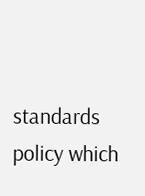standards policy which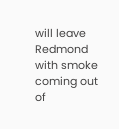will leave Redmond with smoke coming out of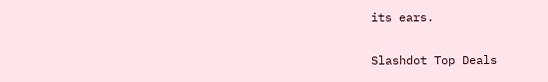its ears.

Slashdot Top Deals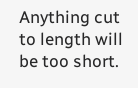Anything cut to length will be too short.